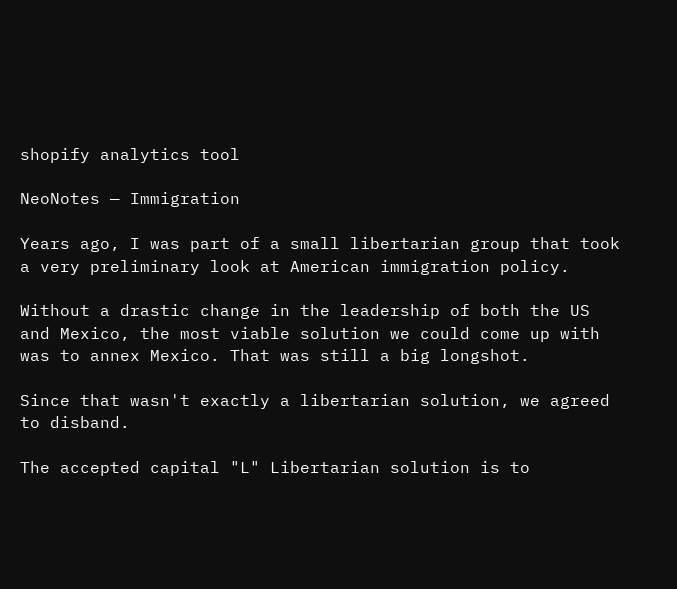shopify analytics tool

NeoNotes — Immigration

Years ago, I was part of a small libertarian group that took a very preliminary look at American immigration policy.

Without a drastic change in the leadership of both the US and Mexico, the most viable solution we could come up with was to annex Mexico. That was still a big longshot.

Since that wasn't exactly a libertarian solution, we agreed to disband.

The accepted capital "L" Libertarian solution is to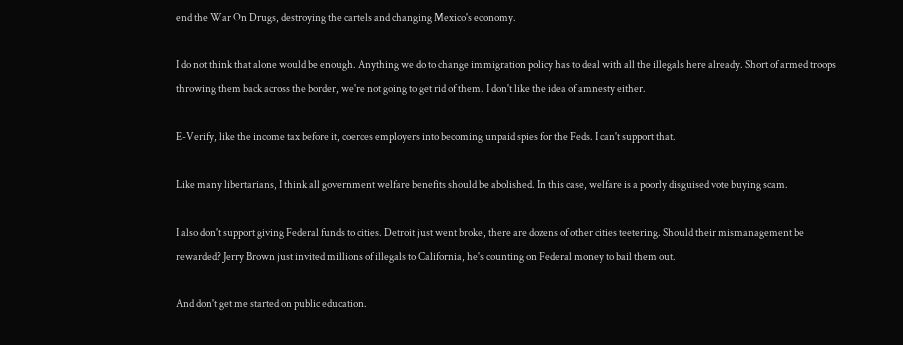end the War On Drugs, destroying the cartels and changing Mexico's economy.

I do not think that alone would be enough. Anything we do to change immigration policy has to deal with all the illegals here already. Short of armed troops throwing them back across the border, we're not going to get rid of them. I don't like the idea of amnesty either.

E-Verify, like the income tax before it, coerces employers into becoming unpaid spies for the Feds. I can't support that.

Like many libertarians, I think all government welfare benefits should be abolished. In this case, welfare is a poorly disguised vote buying scam.

I also don't support giving Federal funds to cities. Detroit just went broke, there are dozens of other cities teetering. Should their mismanagement be rewarded? Jerry Brown just invited millions of illegals to California, he's counting on Federal money to bail them out.

And don't get me started on public education.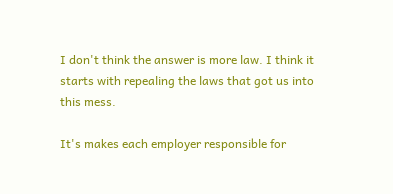I don't think the answer is more law. I think it starts with repealing the laws that got us into this mess.

It's makes each employer responsible for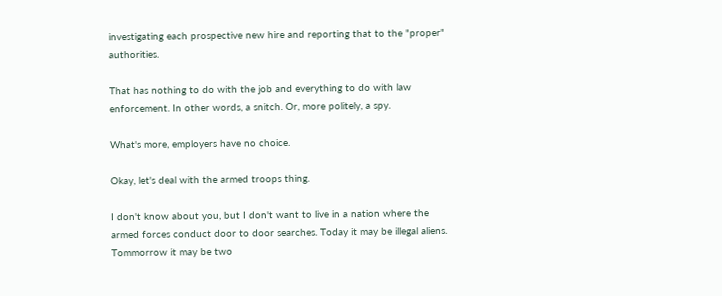investigating each prospective new hire and reporting that to the "proper" authorities.

That has nothing to do with the job and everything to do with law enforcement. In other words, a snitch. Or, more politely, a spy.

What's more, employers have no choice.

Okay, let's deal with the armed troops thing.

I don't know about you, but I don't want to live in a nation where the armed forces conduct door to door searches. Today it may be illegal aliens. Tommorrow it may be two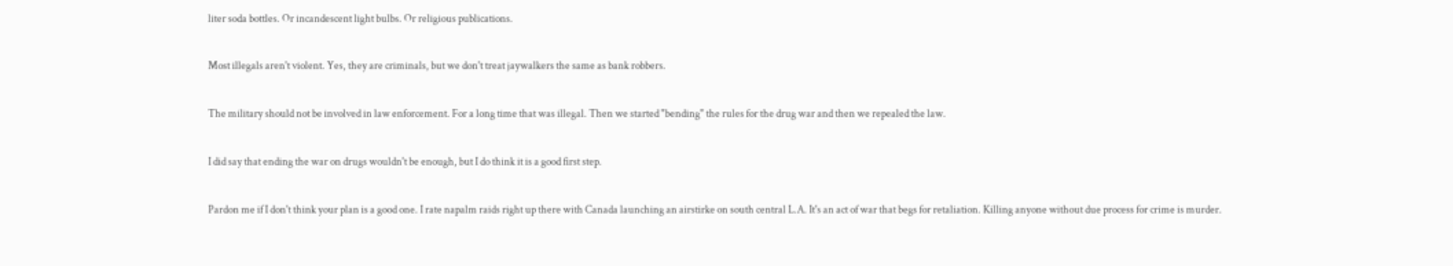liter soda bottles. Or incandescent light bulbs. Or religious publications.

Most illegals aren't violent. Yes, they are criminals, but we don't treat jaywalkers the same as bank robbers.

The military should not be involved in law enforcement. For a long time that was illegal. Then we started "bending" the rules for the drug war and then we repealed the law.

I did say that ending the war on drugs wouldn't be enough, but I do think it is a good first step.

Pardon me if I don't think your plan is a good one. I rate napalm raids right up there with Canada launching an airstirke on south central L.A. It's an act of war that begs for retaliation. Killing anyone without due process for crime is murder.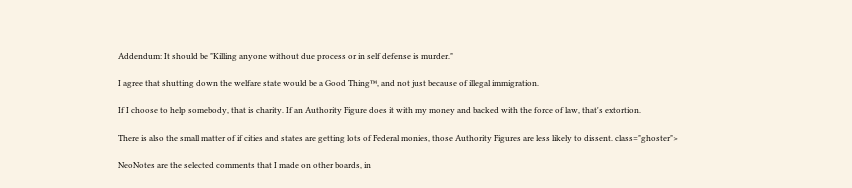Addendum: It should be "Killing anyone without due process or in self defense is murder."

I agree that shutting down the welfare state would be a Good Thing™, and not just because of illegal immigration.

If I choose to help somebody, that is charity. If an Authority Figure does it with my money and backed with the force of law, that's extortion.

There is also the small matter of if cities and states are getting lots of Federal monies, those Authority Figures are less likely to dissent. class="ghoster">

NeoNotes are the selected comments that I made on other boards, in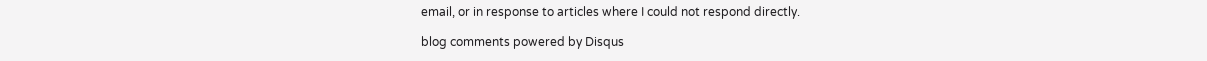email, or in response to articles where I could not respond directly.

blog comments powered by Disqus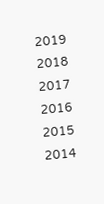2019       2018       2017       2016       2015       2014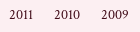2011       2010       2009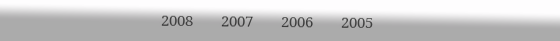2008       2007       2006       2005